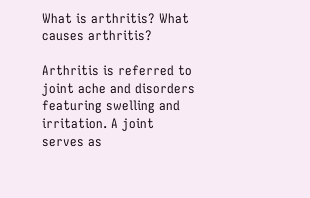What is arthritis? What causes arthritis?

Arthritis is referred to joint ache and disorders featuring swelling and irritation. A joint serves as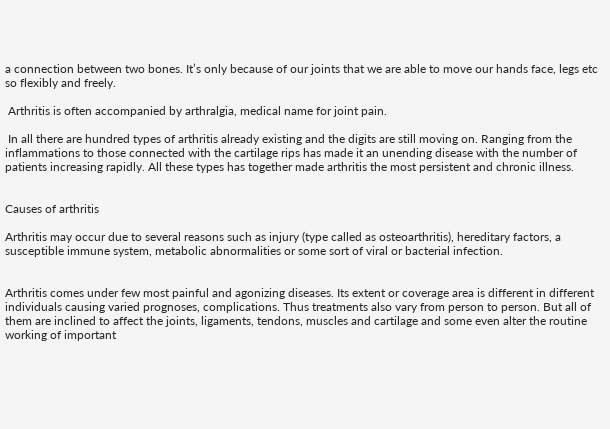a connection between two bones. It’s only because of our joints that we are able to move our hands face, legs etc so flexibly and freely.

 Arthritis is often accompanied by arthralgia, medical name for joint pain.

 In all there are hundred types of arthritis already existing and the digits are still moving on. Ranging from the inflammations to those connected with the cartilage rips has made it an unending disease with the number of patients increasing rapidly. All these types has together made arthritis the most persistent and chronic illness.


Causes of arthritis

Arthritis may occur due to several reasons such as injury (type called as osteoarthritis), hereditary factors, a susceptible immune system, metabolic abnormalities or some sort of viral or bacterial infection.


Arthritis comes under few most painful and agonizing diseases. Its extent or coverage area is different in different individuals causing varied prognoses, complications. Thus treatments also vary from person to person. But all of them are inclined to affect the joints, ligaments, tendons, muscles and cartilage and some even alter the routine working of important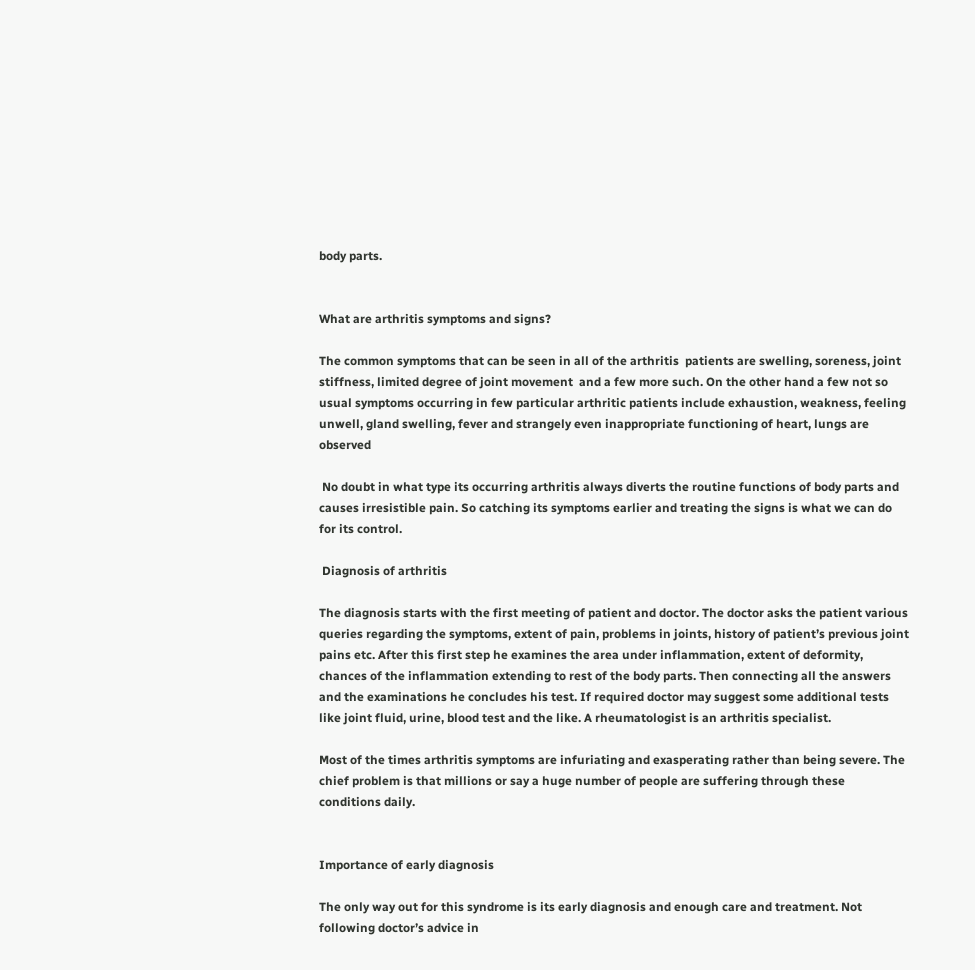body parts.


What are arthritis symptoms and signs?

The common symptoms that can be seen in all of the arthritis  patients are swelling, soreness, joint stiffness, limited degree of joint movement  and a few more such. On the other hand a few not so usual symptoms occurring in few particular arthritic patients include exhaustion, weakness, feeling unwell, gland swelling, fever and strangely even inappropriate functioning of heart, lungs are observed

 No doubt in what type its occurring arthritis always diverts the routine functions of body parts and causes irresistible pain. So catching its symptoms earlier and treating the signs is what we can do for its control.

 Diagnosis of arthritis

The diagnosis starts with the first meeting of patient and doctor. The doctor asks the patient various queries regarding the symptoms, extent of pain, problems in joints, history of patient’s previous joint pains etc. After this first step he examines the area under inflammation, extent of deformity, chances of the inflammation extending to rest of the body parts. Then connecting all the answers and the examinations he concludes his test. If required doctor may suggest some additional tests like joint fluid, urine, blood test and the like. A rheumatologist is an arthritis specialist.

Most of the times arthritis symptoms are infuriating and exasperating rather than being severe. The chief problem is that millions or say a huge number of people are suffering through these conditions daily.


Importance of early diagnosis

The only way out for this syndrome is its early diagnosis and enough care and treatment. Not following doctor’s advice in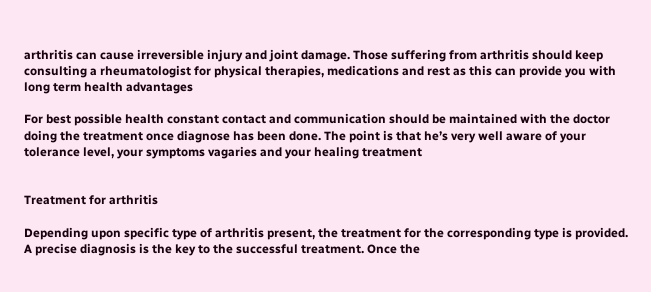arthritis can cause irreversible injury and joint damage. Those suffering from arthritis should keep consulting a rheumatologist for physical therapies, medications and rest as this can provide you with long term health advantages

For best possible health constant contact and communication should be maintained with the doctor doing the treatment once diagnose has been done. The point is that he’s very well aware of your tolerance level, your symptoms vagaries and your healing treatment


Treatment for arthritis

Depending upon specific type of arthritis present, the treatment for the corresponding type is provided. A precise diagnosis is the key to the successful treatment. Once the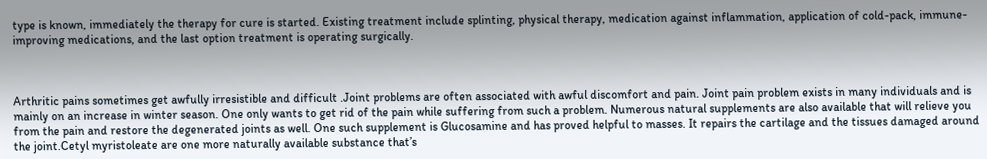type is known, immediately the therapy for cure is started. Existing treatment include splinting, physical therapy, medication against inflammation, application of cold-pack, immune-improving medications, and the last option treatment is operating surgically.



Arthritic pains sometimes get awfully irresistible and difficult .Joint problems are often associated with awful discomfort and pain. Joint pain problem exists in many individuals and is mainly on an increase in winter season. One only wants to get rid of the pain while suffering from such a problem. Numerous natural supplements are also available that will relieve you from the pain and restore the degenerated joints as well. One such supplement is Glucosamine and has proved helpful to masses. It repairs the cartilage and the tissues damaged around the joint.Cetyl myristoleate are one more naturally available substance that’s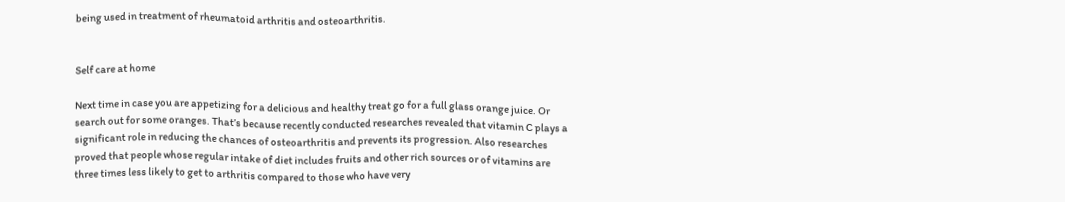being used in treatment of rheumatoid arthritis and osteoarthritis.


Self care at home

Next time in case you are appetizing for a delicious and healthy treat go for a full glass orange juice. Or search out for some oranges. That’s because recently conducted researches revealed that vitamin C plays a significant role in reducing the chances of osteoarthritis and prevents its progression. Also researches proved that people whose regular intake of diet includes fruits and other rich sources or of vitamins are three times less likely to get to arthritis compared to those who have very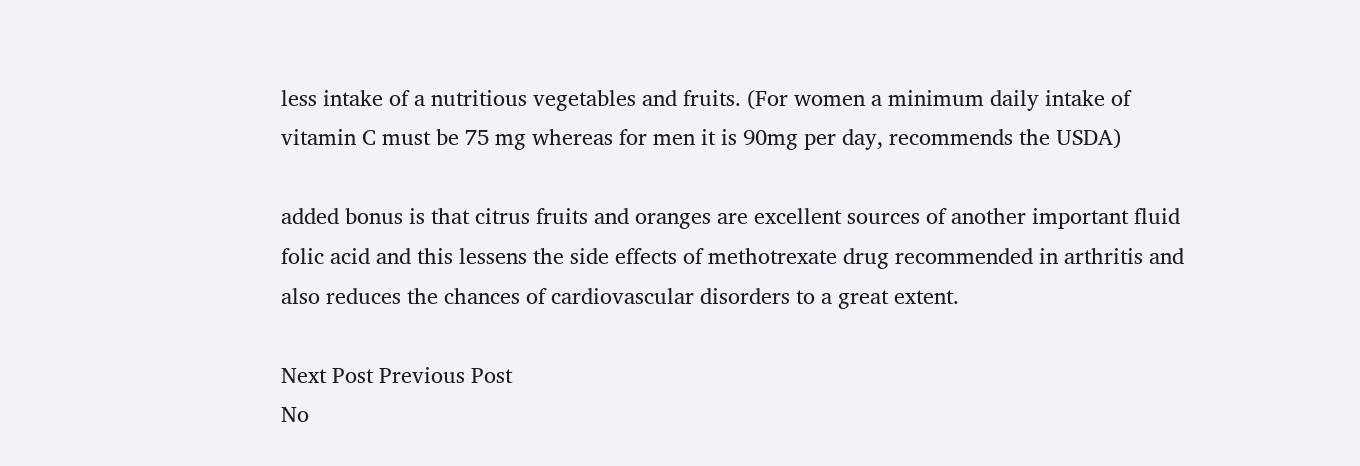less intake of a nutritious vegetables and fruits. (For women a minimum daily intake of vitamin C must be 75 mg whereas for men it is 90mg per day, recommends the USDA)

added bonus is that citrus fruits and oranges are excellent sources of another important fluid folic acid and this lessens the side effects of methotrexate drug recommended in arthritis and also reduces the chances of cardiovascular disorders to a great extent.

Next Post Previous Post
No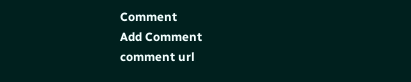Comment
Add Comment
comment url